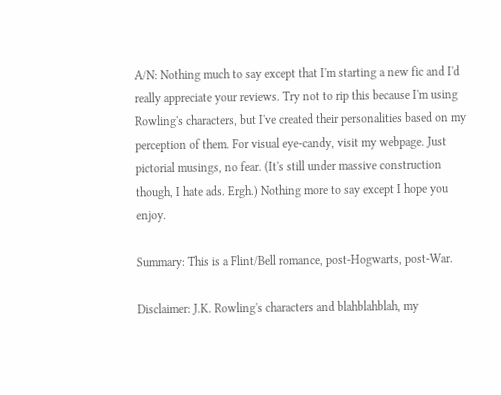A/N: Nothing much to say except that I'm starting a new fic and I'd really appreciate your reviews. Try not to rip this because I'm using Rowling's characters, but I've created their personalities based on my perception of them. For visual eye-candy, visit my webpage. Just pictorial musings, no fear. (It's still under massive construction though, I hate ads. Ergh.) Nothing more to say except I hope you enjoy.

Summary: This is a Flint/Bell romance, post-Hogwarts, post-War.

Disclaimer: J.K. Rowling's characters and blahblahblah, my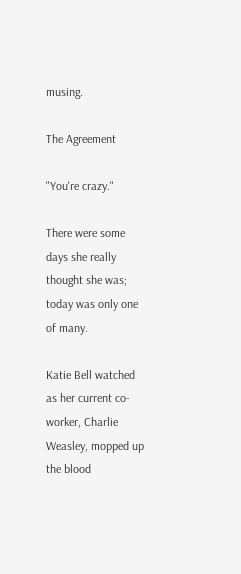musing.

The Agreement

"You're crazy."

There were some days she really thought she was; today was only one of many.

Katie Bell watched as her current co-worker, Charlie Weasley, mopped up the blood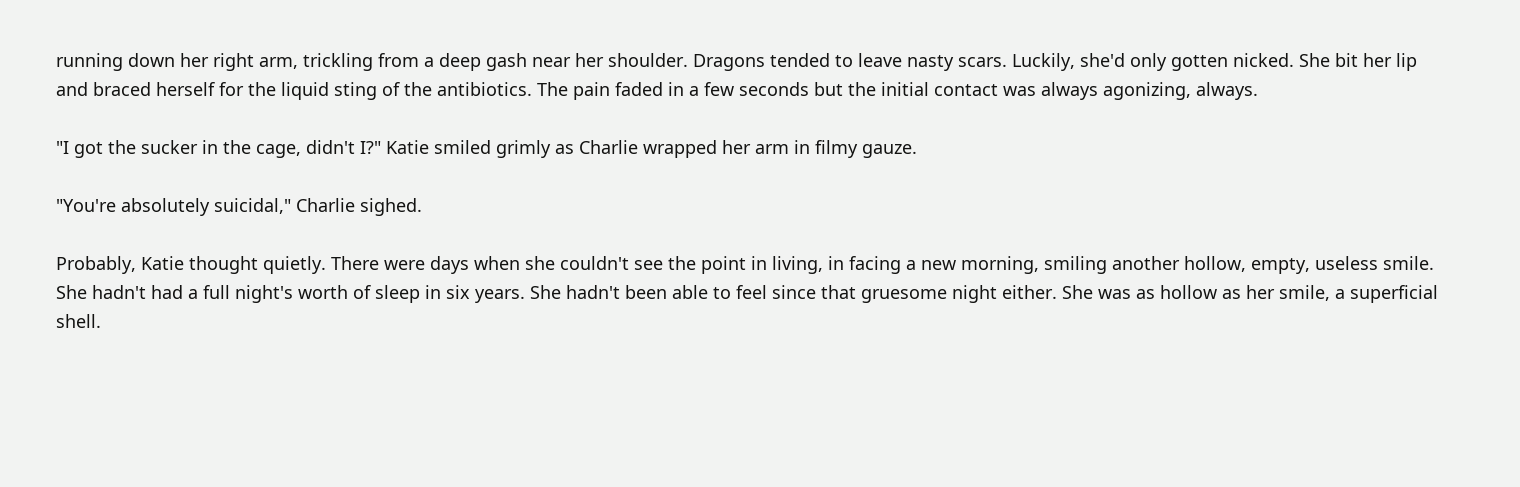running down her right arm, trickling from a deep gash near her shoulder. Dragons tended to leave nasty scars. Luckily, she'd only gotten nicked. She bit her lip and braced herself for the liquid sting of the antibiotics. The pain faded in a few seconds but the initial contact was always agonizing, always.

"I got the sucker in the cage, didn't I?" Katie smiled grimly as Charlie wrapped her arm in filmy gauze.

"You're absolutely suicidal," Charlie sighed.

Probably, Katie thought quietly. There were days when she couldn't see the point in living, in facing a new morning, smiling another hollow, empty, useless smile. She hadn't had a full night's worth of sleep in six years. She hadn't been able to feel since that gruesome night either. She was as hollow as her smile, a superficial shell.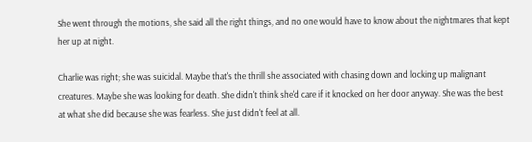She went through the motions, she said all the right things, and no one would have to know about the nightmares that kept her up at night.

Charlie was right; she was suicidal. Maybe that's the thrill she associated with chasing down and locking up malignant creatures. Maybe she was looking for death. She didn't think she'd care if it knocked on her door anyway. She was the best at what she did because she was fearless. She just didn't feel at all.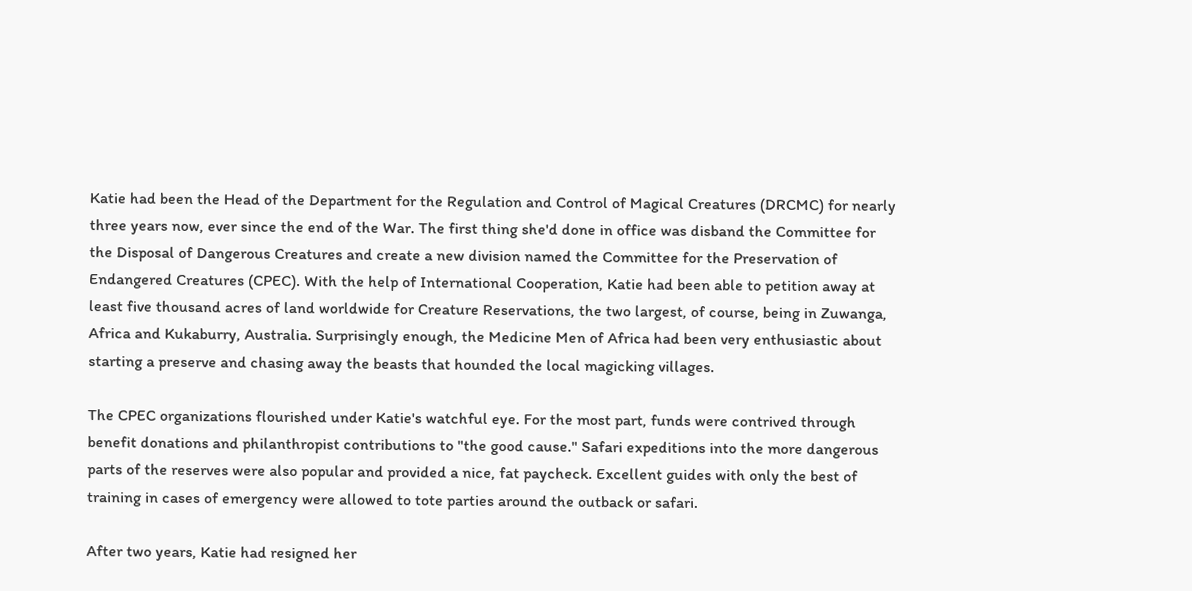Katie had been the Head of the Department for the Regulation and Control of Magical Creatures (DRCMC) for nearly three years now, ever since the end of the War. The first thing she'd done in office was disband the Committee for the Disposal of Dangerous Creatures and create a new division named the Committee for the Preservation of Endangered Creatures (CPEC). With the help of International Cooperation, Katie had been able to petition away at least five thousand acres of land worldwide for Creature Reservations, the two largest, of course, being in Zuwanga, Africa and Kukaburry, Australia. Surprisingly enough, the Medicine Men of Africa had been very enthusiastic about starting a preserve and chasing away the beasts that hounded the local magicking villages.

The CPEC organizations flourished under Katie's watchful eye. For the most part, funds were contrived through benefit donations and philanthropist contributions to "the good cause." Safari expeditions into the more dangerous parts of the reserves were also popular and provided a nice, fat paycheck. Excellent guides with only the best of training in cases of emergency were allowed to tote parties around the outback or safari.

After two years, Katie had resigned her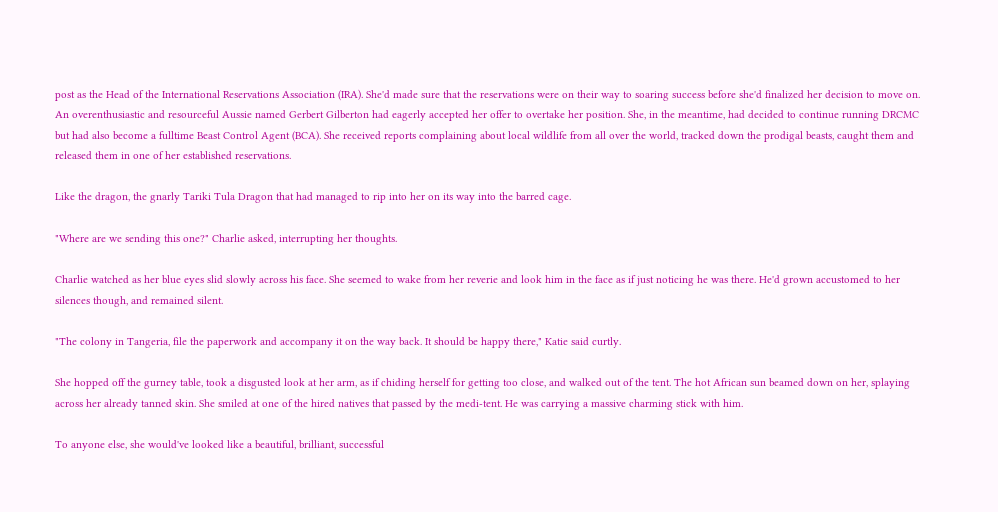post as the Head of the International Reservations Association (IRA). She'd made sure that the reservations were on their way to soaring success before she'd finalized her decision to move on. An overenthusiastic and resourceful Aussie named Gerbert Gilberton had eagerly accepted her offer to overtake her position. She, in the meantime, had decided to continue running DRCMC but had also become a fulltime Beast Control Agent (BCA). She received reports complaining about local wildlife from all over the world, tracked down the prodigal beasts, caught them and released them in one of her established reservations.

Like the dragon, the gnarly Tariki Tula Dragon that had managed to rip into her on its way into the barred cage.

"Where are we sending this one?" Charlie asked, interrupting her thoughts.

Charlie watched as her blue eyes slid slowly across his face. She seemed to wake from her reverie and look him in the face as if just noticing he was there. He'd grown accustomed to her silences though, and remained silent.

"The colony in Tangeria, file the paperwork and accompany it on the way back. It should be happy there," Katie said curtly.

She hopped off the gurney table, took a disgusted look at her arm, as if chiding herself for getting too close, and walked out of the tent. The hot African sun beamed down on her, splaying across her already tanned skin. She smiled at one of the hired natives that passed by the medi-tent. He was carrying a massive charming stick with him.

To anyone else, she would've looked like a beautiful, brilliant, successful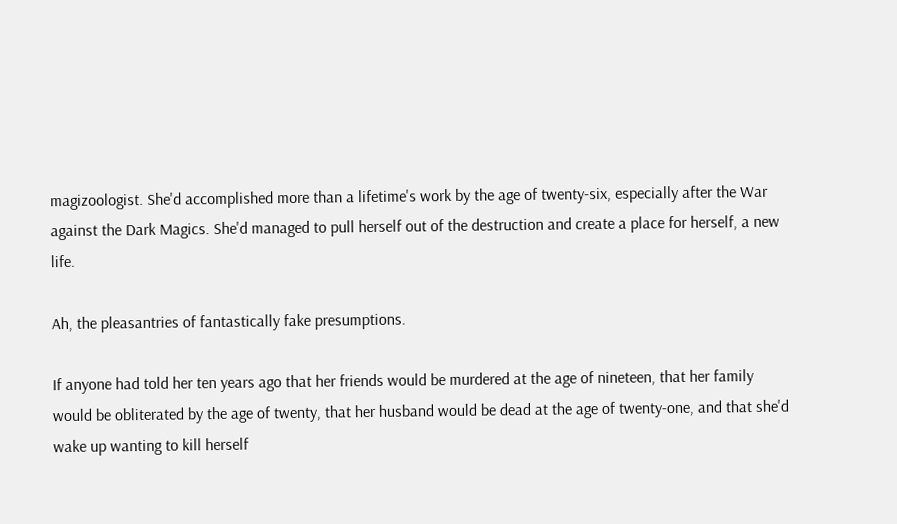magizoologist. She'd accomplished more than a lifetime's work by the age of twenty-six, especially after the War against the Dark Magics. She'd managed to pull herself out of the destruction and create a place for herself, a new life.

Ah, the pleasantries of fantastically fake presumptions.

If anyone had told her ten years ago that her friends would be murdered at the age of nineteen, that her family would be obliterated by the age of twenty, that her husband would be dead at the age of twenty-one, and that she'd wake up wanting to kill herself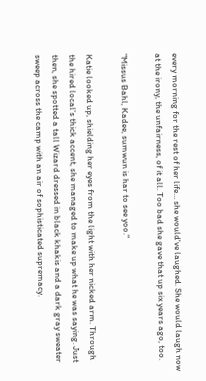every morning for the rest of her life… she would've laughed. She would laugh now at the irony, the unfairness, of it all. Too bad she gave that up six years ago, too.

"Missus Bahl, Kadee, sumwun is har to see yoo."

Katie looked up, shielding her eyes from the light with her nicked arm. Through the hired local's thick accent, she managed to make up what he was saying. Just then, she spotted a tall Wizard dressed in black khakis and a dark gray sweater sweep across the camp with an air of sophisticated supremacy.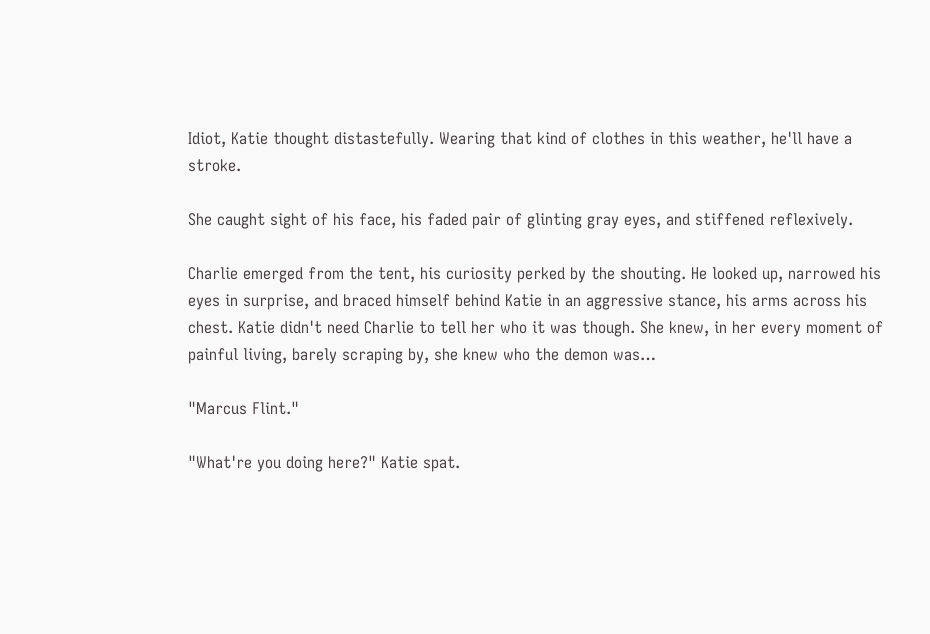Idiot, Katie thought distastefully. Wearing that kind of clothes in this weather, he'll have a stroke.

She caught sight of his face, his faded pair of glinting gray eyes, and stiffened reflexively.

Charlie emerged from the tent, his curiosity perked by the shouting. He looked up, narrowed his eyes in surprise, and braced himself behind Katie in an aggressive stance, his arms across his chest. Katie didn't need Charlie to tell her who it was though. She knew, in her every moment of painful living, barely scraping by, she knew who the demon was…

"Marcus Flint."

"What're you doing here?" Katie spat.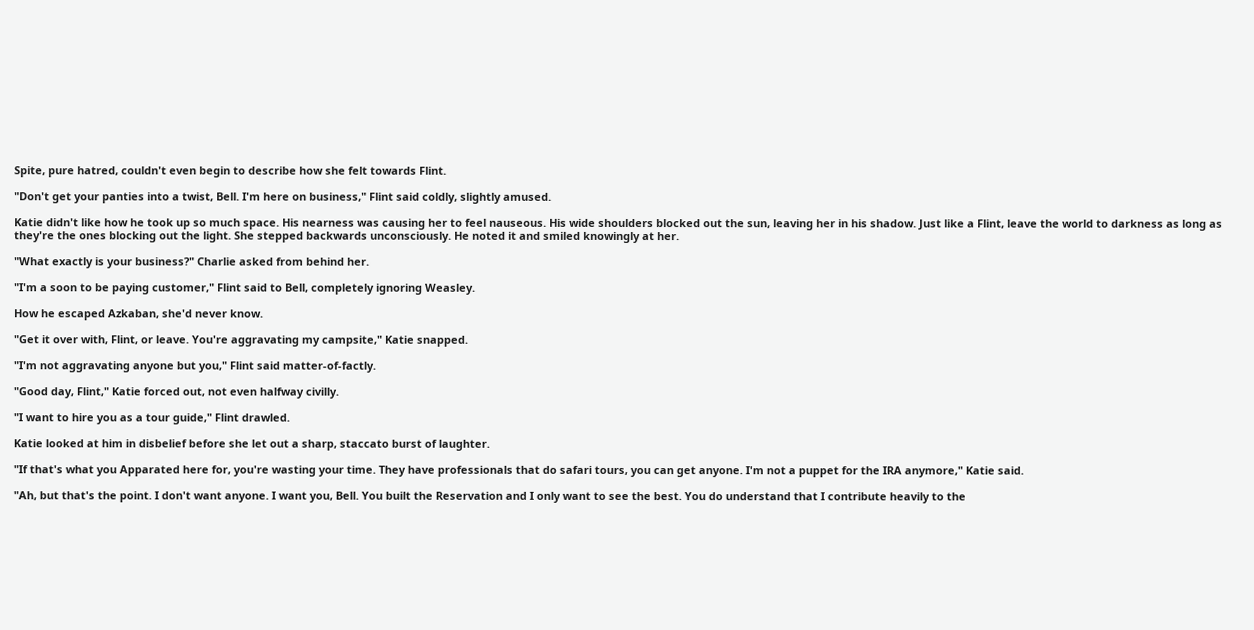Spite, pure hatred, couldn't even begin to describe how she felt towards Flint.

"Don't get your panties into a twist, Bell. I'm here on business," Flint said coldly, slightly amused.

Katie didn't like how he took up so much space. His nearness was causing her to feel nauseous. His wide shoulders blocked out the sun, leaving her in his shadow. Just like a Flint, leave the world to darkness as long as they're the ones blocking out the light. She stepped backwards unconsciously. He noted it and smiled knowingly at her.

"What exactly is your business?" Charlie asked from behind her.

"I'm a soon to be paying customer," Flint said to Bell, completely ignoring Weasley.

How he escaped Azkaban, she'd never know.

"Get it over with, Flint, or leave. You're aggravating my campsite," Katie snapped.

"I'm not aggravating anyone but you," Flint said matter-of-factly.

"Good day, Flint," Katie forced out, not even halfway civilly.

"I want to hire you as a tour guide," Flint drawled.

Katie looked at him in disbelief before she let out a sharp, staccato burst of laughter.

"If that's what you Apparated here for, you're wasting your time. They have professionals that do safari tours, you can get anyone. I'm not a puppet for the IRA anymore," Katie said.

"Ah, but that's the point. I don't want anyone. I want you, Bell. You built the Reservation and I only want to see the best. You do understand that I contribute heavily to the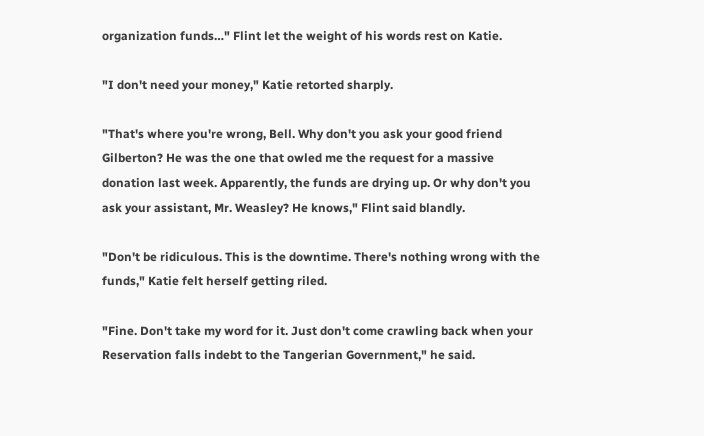organization funds…" Flint let the weight of his words rest on Katie.

"I don't need your money," Katie retorted sharply.

"That's where you're wrong, Bell. Why don't you ask your good friend Gilberton? He was the one that owled me the request for a massive donation last week. Apparently, the funds are drying up. Or why don't you ask your assistant, Mr. Weasley? He knows," Flint said blandly.

"Don't be ridiculous. This is the downtime. There's nothing wrong with the funds," Katie felt herself getting riled.

"Fine. Don't take my word for it. Just don't come crawling back when your Reservation falls indebt to the Tangerian Government," he said.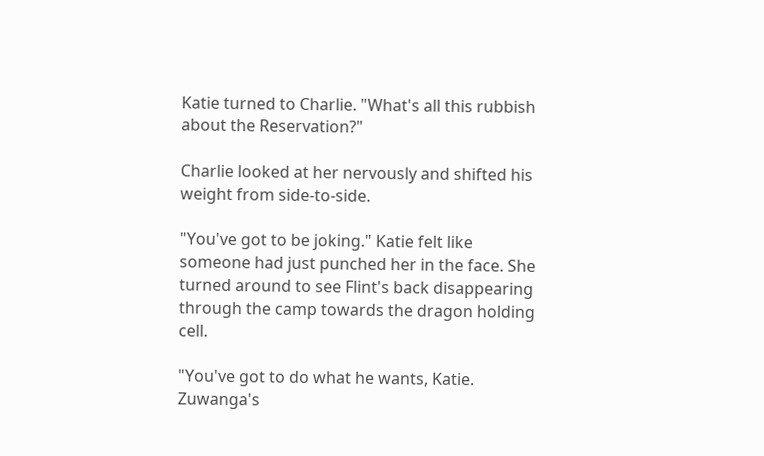Katie turned to Charlie. "What's all this rubbish about the Reservation?"

Charlie looked at her nervously and shifted his weight from side-to-side.

"You've got to be joking." Katie felt like someone had just punched her in the face. She turned around to see Flint's back disappearing through the camp towards the dragon holding cell.

"You've got to do what he wants, Katie. Zuwanga's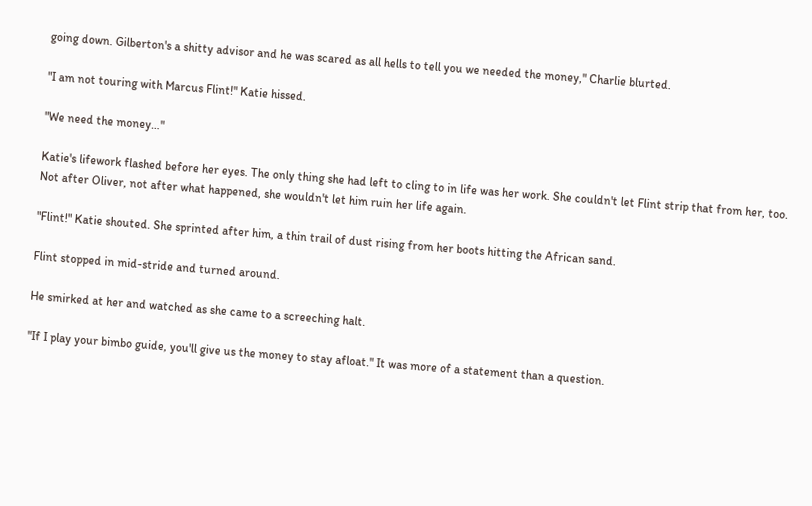going down. Gilberton's a shitty advisor and he was scared as all hells to tell you we needed the money," Charlie blurted.

"I am not touring with Marcus Flint!" Katie hissed.

"We need the money…"

Katie's lifework flashed before her eyes. The only thing she had left to cling to in life was her work. She couldn't let Flint strip that from her, too. Not after Oliver, not after what happened, she wouldn't let him ruin her life again.

"Flint!" Katie shouted. She sprinted after him, a thin trail of dust rising from her boots hitting the African sand.

Flint stopped in mid-stride and turned around.

He smirked at her and watched as she came to a screeching halt.

"If I play your bimbo guide, you'll give us the money to stay afloat." It was more of a statement than a question.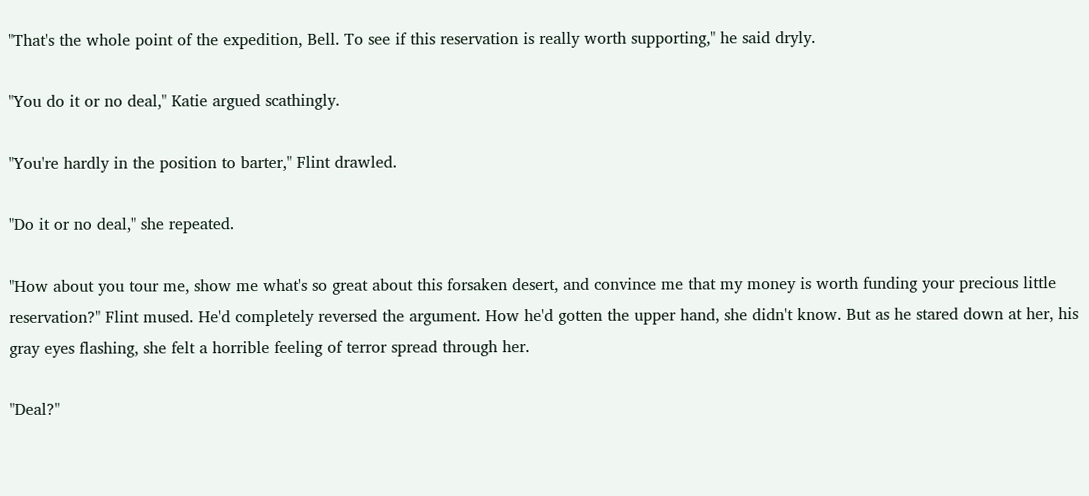"That's the whole point of the expedition, Bell. To see if this reservation is really worth supporting," he said dryly.

"You do it or no deal," Katie argued scathingly.

"You're hardly in the position to barter," Flint drawled.

"Do it or no deal," she repeated.

"How about you tour me, show me what's so great about this forsaken desert, and convince me that my money is worth funding your precious little reservation?" Flint mused. He'd completely reversed the argument. How he'd gotten the upper hand, she didn't know. But as he stared down at her, his gray eyes flashing, she felt a horrible feeling of terror spread through her.

"Deal?"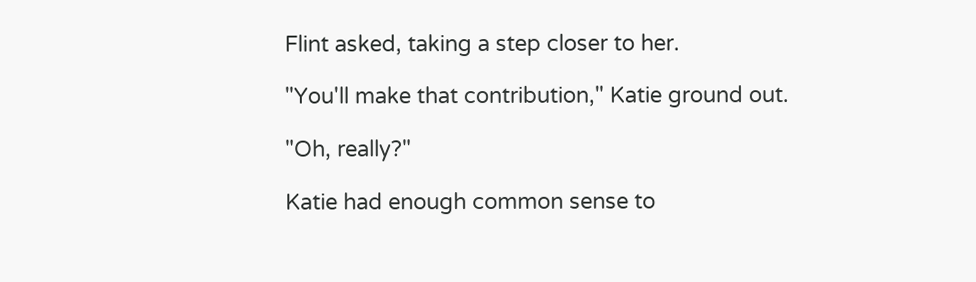Flint asked, taking a step closer to her.

"You'll make that contribution," Katie ground out.

"Oh, really?"

Katie had enough common sense to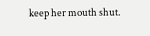keep her mouth shut.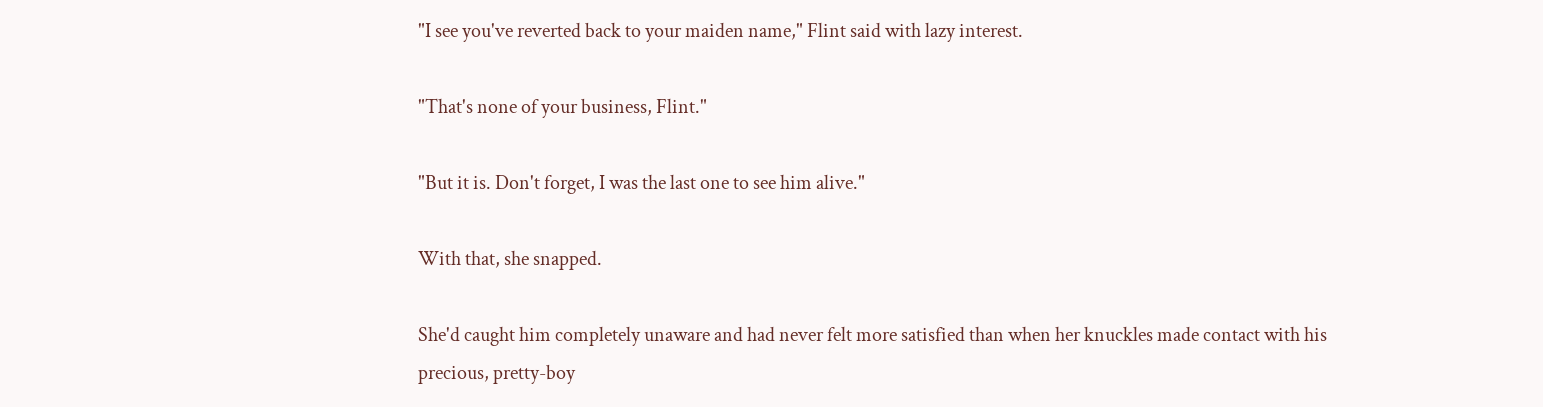"I see you've reverted back to your maiden name," Flint said with lazy interest.

"That's none of your business, Flint."

"But it is. Don't forget, I was the last one to see him alive."

With that, she snapped.

She'd caught him completely unaware and had never felt more satisfied than when her knuckles made contact with his precious, pretty-boy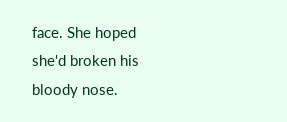face. She hoped she'd broken his bloody nose.